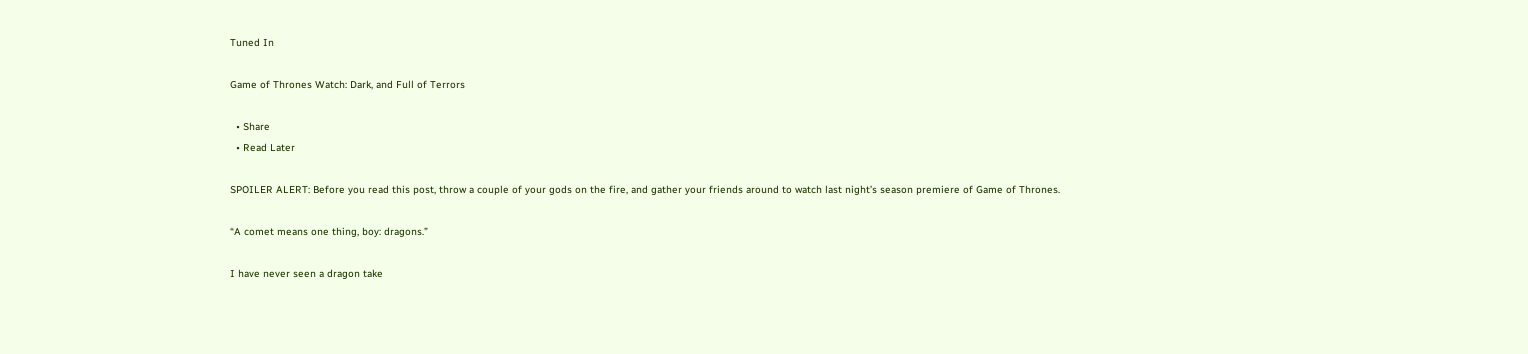Tuned In

Game of Thrones Watch: Dark, and Full of Terrors

  • Share
  • Read Later

SPOILER ALERT: Before you read this post, throw a couple of your gods on the fire, and gather your friends around to watch last night’s season premiere of Game of Thrones.

“A comet means one thing, boy: dragons.”

I have never seen a dragon take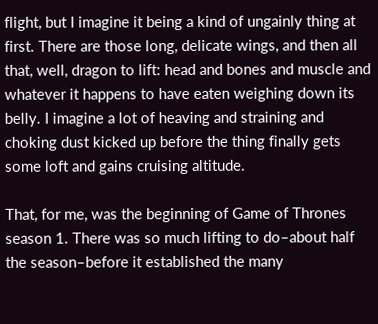flight, but I imagine it being a kind of ungainly thing at first. There are those long, delicate wings, and then all that, well, dragon to lift: head and bones and muscle and whatever it happens to have eaten weighing down its belly. I imagine a lot of heaving and straining and choking dust kicked up before the thing finally gets some loft and gains cruising altitude.

That, for me, was the beginning of Game of Thrones season 1. There was so much lifting to do–about half the season–before it established the many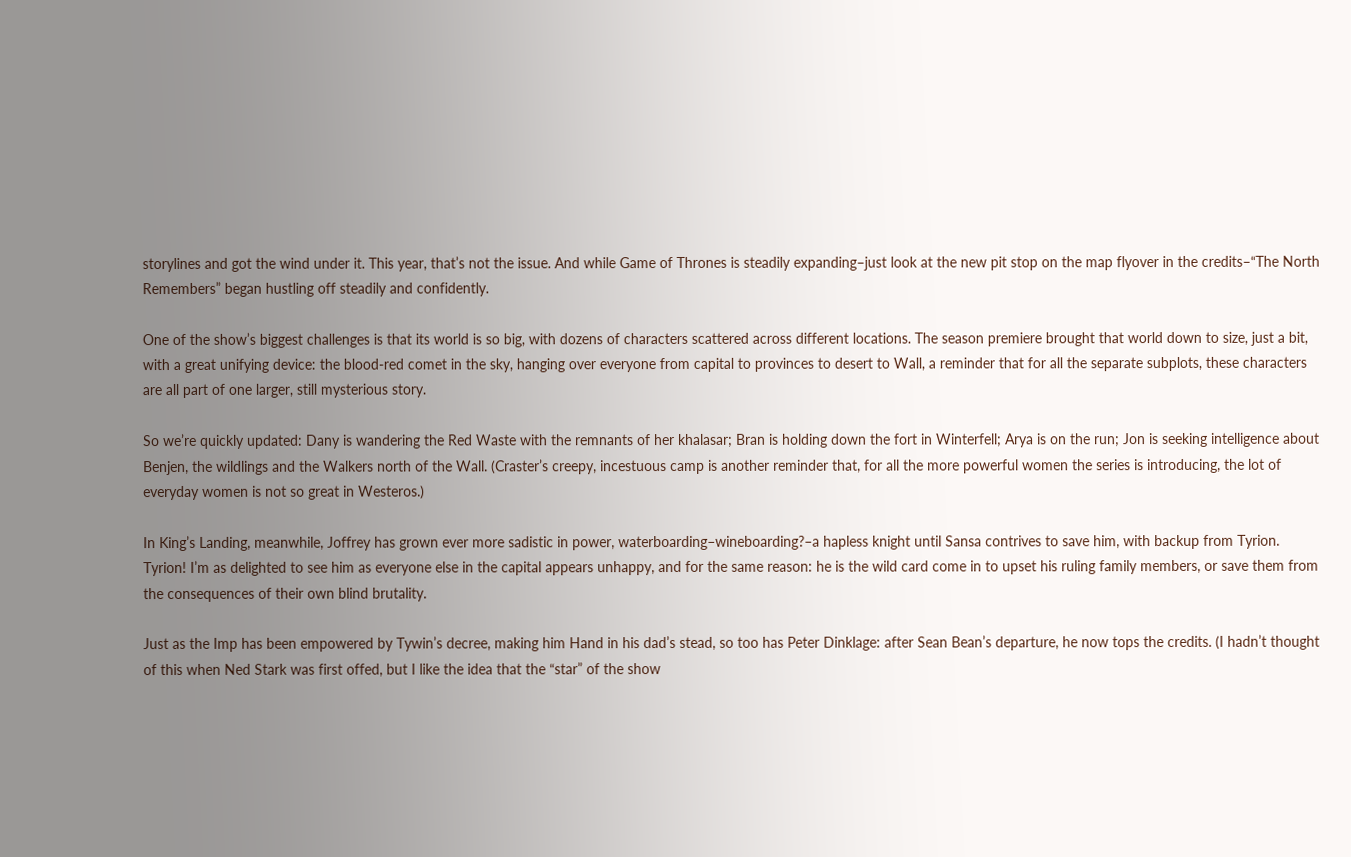storylines and got the wind under it. This year, that’s not the issue. And while Game of Thrones is steadily expanding–just look at the new pit stop on the map flyover in the credits–“The North Remembers” began hustling off steadily and confidently.

One of the show’s biggest challenges is that its world is so big, with dozens of characters scattered across different locations. The season premiere brought that world down to size, just a bit, with a great unifying device: the blood-red comet in the sky, hanging over everyone from capital to provinces to desert to Wall, a reminder that for all the separate subplots, these characters are all part of one larger, still mysterious story.

So we’re quickly updated: Dany is wandering the Red Waste with the remnants of her khalasar; Bran is holding down the fort in Winterfell; Arya is on the run; Jon is seeking intelligence about Benjen, the wildlings and the Walkers north of the Wall. (Craster’s creepy, incestuous camp is another reminder that, for all the more powerful women the series is introducing, the lot of everyday women is not so great in Westeros.)

In King’s Landing, meanwhile, Joffrey has grown ever more sadistic in power, waterboarding–wineboarding?–a hapless knight until Sansa contrives to save him, with backup from Tyrion. Tyrion! I’m as delighted to see him as everyone else in the capital appears unhappy, and for the same reason: he is the wild card come in to upset his ruling family members, or save them from the consequences of their own blind brutality.

Just as the Imp has been empowered by Tywin’s decree, making him Hand in his dad’s stead, so too has Peter Dinklage: after Sean Bean’s departure, he now tops the credits. (I hadn’t thought of this when Ned Stark was first offed, but I like the idea that the “star” of the show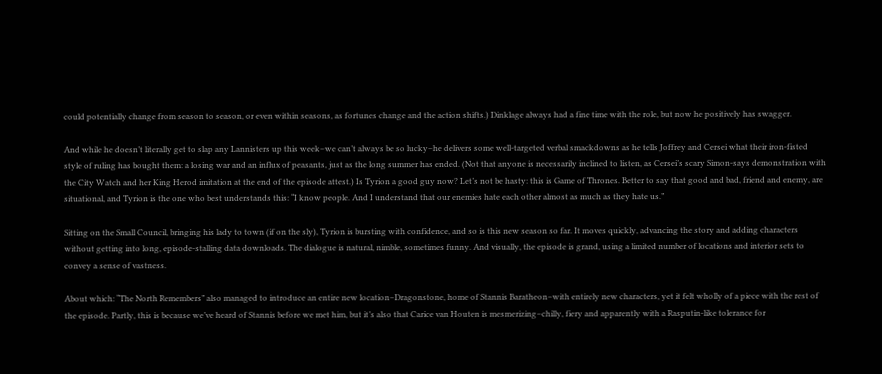could potentially change from season to season, or even within seasons, as fortunes change and the action shifts.) Dinklage always had a fine time with the role, but now he positively has swagger.

And while he doesn’t literally get to slap any Lannisters up this week–we can’t always be so lucky–he delivers some well-targeted verbal smackdowns as he tells Joffrey and Cersei what their iron-fisted style of ruling has bought them: a losing war and an influx of peasants, just as the long summer has ended. (Not that anyone is necessarily inclined to listen, as Cersei’s scary Simon-says demonstration with the City Watch and her King Herod imitation at the end of the episode attest.) Is Tyrion a good guy now? Let’s not be hasty: this is Game of Thrones. Better to say that good and bad, friend and enemy, are situational, and Tyrion is the one who best understands this: “I know people. And I understand that our enemies hate each other almost as much as they hate us.”

Sitting on the Small Council, bringing his lady to town (if on the sly), Tyrion is bursting with confidence, and so is this new season so far. It moves quickly, advancing the story and adding characters without getting into long, episode-stalling data downloads. The dialogue is natural, nimble, sometimes funny. And visually, the episode is grand, using a limited number of locations and interior sets to convey a sense of vastness.

About which: “The North Remembers” also managed to introduce an entire new location–Dragonstone, home of Stannis Baratheon–with entirely new characters, yet it felt wholly of a piece with the rest of the episode. Partly, this is because we’ve heard of Stannis before we met him, but it’s also that Carice van Houten is mesmerizing–chilly, fiery and apparently with a Rasputin-like tolerance for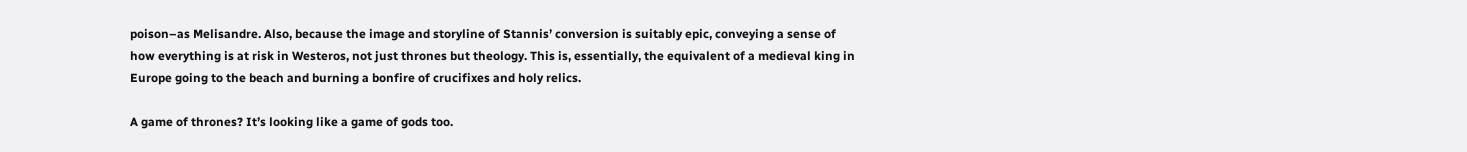poison–as Melisandre. Also, because the image and storyline of Stannis’ conversion is suitably epic, conveying a sense of how everything is at risk in Westeros, not just thrones but theology. This is, essentially, the equivalent of a medieval king in Europe going to the beach and burning a bonfire of crucifixes and holy relics.

A game of thrones? It’s looking like a game of gods too.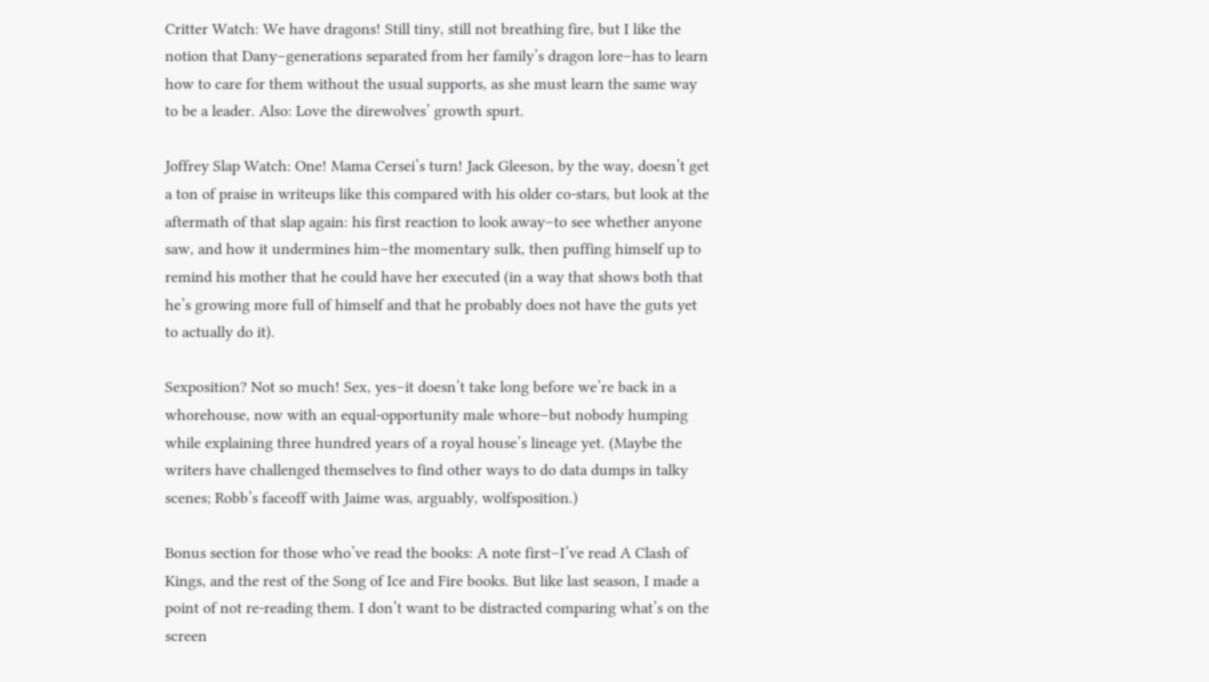Critter Watch: We have dragons! Still tiny, still not breathing fire, but I like the notion that Dany–generations separated from her family’s dragon lore–has to learn how to care for them without the usual supports, as she must learn the same way to be a leader. Also: Love the direwolves’ growth spurt.

Joffrey Slap Watch: One! Mama Cersei’s turn! Jack Gleeson, by the way, doesn’t get a ton of praise in writeups like this compared with his older co-stars, but look at the aftermath of that slap again: his first reaction to look away–to see whether anyone saw, and how it undermines him–the momentary sulk, then puffing himself up to remind his mother that he could have her executed (in a way that shows both that he’s growing more full of himself and that he probably does not have the guts yet to actually do it).

Sexposition? Not so much! Sex, yes–it doesn’t take long before we’re back in a whorehouse, now with an equal-opportunity male whore–but nobody humping while explaining three hundred years of a royal house’s lineage yet. (Maybe the writers have challenged themselves to find other ways to do data dumps in talky scenes; Robb’s faceoff with Jaime was, arguably, wolfsposition.)

Bonus section for those who’ve read the books: A note first–I’ve read A Clash of Kings, and the rest of the Song of Ice and Fire books. But like last season, I made a point of not re-reading them. I don’t want to be distracted comparing what’s on the screen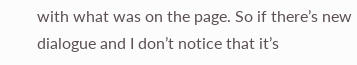with what was on the page. So if there’s new dialogue and I don’t notice that it’s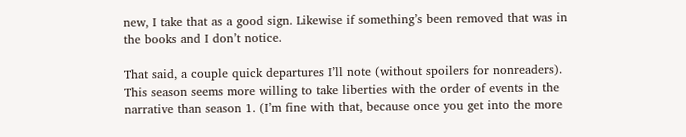new, I take that as a good sign. Likewise if something’s been removed that was in the books and I don’t notice.

That said, a couple quick departures I’ll note (without spoilers for nonreaders). This season seems more willing to take liberties with the order of events in the narrative than season 1. (I’m fine with that, because once you get into the more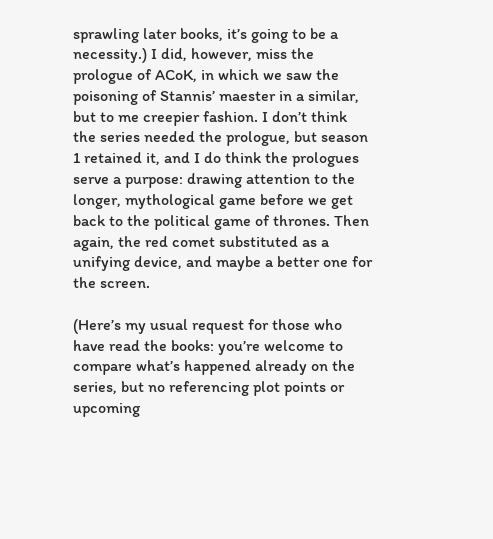sprawling later books, it’s going to be a necessity.) I did, however, miss the prologue of ACoK, in which we saw the poisoning of Stannis’ maester in a similar, but to me creepier fashion. I don’t think the series needed the prologue, but season 1 retained it, and I do think the prologues serve a purpose: drawing attention to the longer, mythological game before we get back to the political game of thrones. Then again, the red comet substituted as a unifying device, and maybe a better one for the screen.

(Here’s my usual request for those who have read the books: you’re welcome to compare what’s happened already on the series, but no referencing plot points or upcoming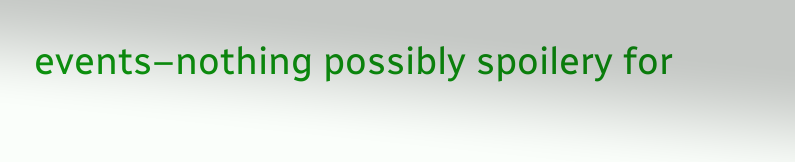events–nothing possibly spoilery for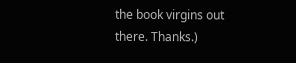the book virgins out there. Thanks.)